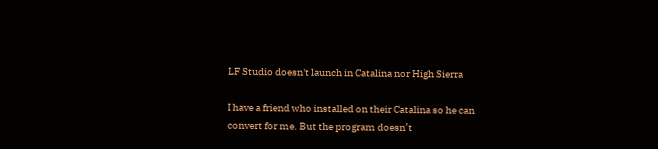LF Studio doesn't launch in Catalina nor High Sierra

I have a friend who installed on their Catalina so he can convert for me. But the program doesn’t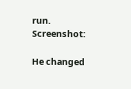run. Screenshot:

He changed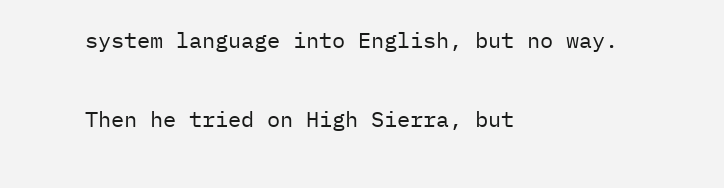system language into English, but no way.

Then he tried on High Sierra, but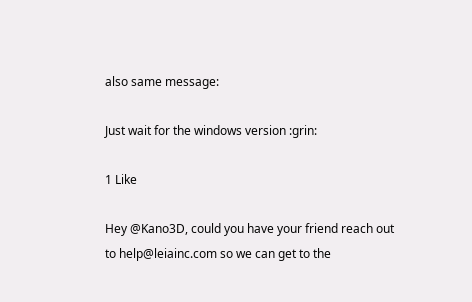also same message:

Just wait for the windows version :grin:

1 Like

Hey @Kano3D, could you have your friend reach out to help@leiainc.com so we can get to the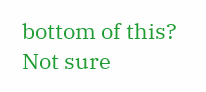bottom of this? Not sure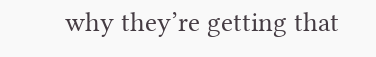why they’re getting that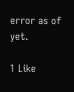error as of yet.

1 Like